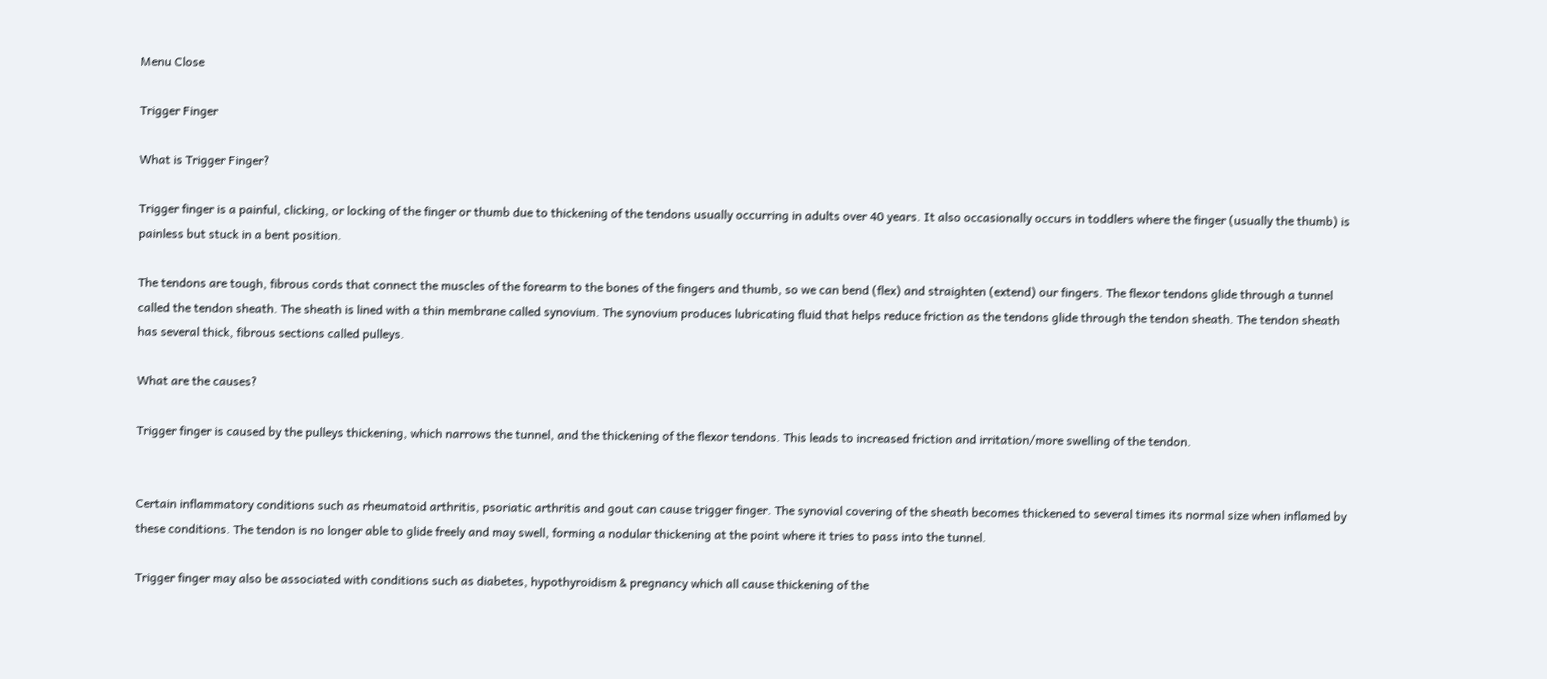Menu Close

Trigger Finger

What is Trigger Finger?

Trigger finger is a painful, clicking, or locking of the finger or thumb due to thickening of the tendons usually occurring in adults over 40 years. It also occasionally occurs in toddlers where the finger (usually the thumb) is painless but stuck in a bent position.

The tendons are tough, fibrous cords that connect the muscles of the forearm to the bones of the fingers and thumb, so we can bend (flex) and straighten (extend) our fingers. The flexor tendons glide through a tunnel called the tendon sheath. The sheath is lined with a thin membrane called synovium. The synovium produces lubricating fluid that helps reduce friction as the tendons glide through the tendon sheath. The tendon sheath has several thick, fibrous sections called pulleys.

What are the causes?

Trigger finger is caused by the pulleys thickening, which narrows the tunnel, and the thickening of the flexor tendons. This leads to increased friction and irritation/more swelling of the tendon.


Certain inflammatory conditions such as rheumatoid arthritis, psoriatic arthritis and gout can cause trigger finger. The synovial covering of the sheath becomes thickened to several times its normal size when inflamed by these conditions. The tendon is no longer able to glide freely and may swell, forming a nodular thickening at the point where it tries to pass into the tunnel.

Trigger finger may also be associated with conditions such as diabetes, hypothyroidism & pregnancy which all cause thickening of the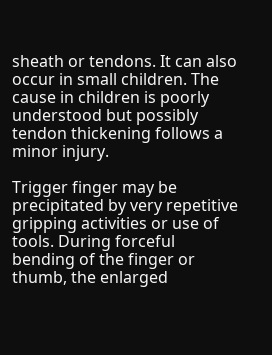sheath or tendons. It can also occur in small children. The cause in children is poorly understood but possibly tendon thickening follows a minor injury.

Trigger finger may be precipitated by very repetitive gripping activities or use of tools. During forceful bending of the finger or thumb, the enlarged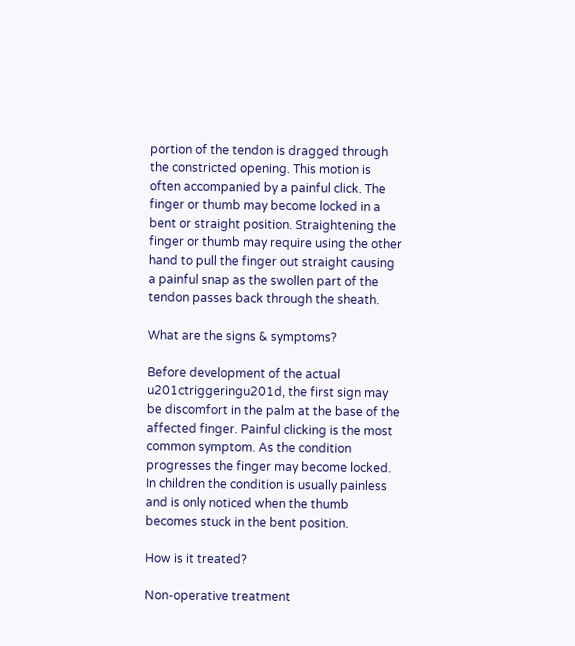portion of the tendon is dragged through the constricted opening. This motion is often accompanied by a painful click. The finger or thumb may become locked in a bent or straight position. Straightening the finger or thumb may require using the other hand to pull the finger out straight causing a painful snap as the swollen part of the tendon passes back through the sheath.

What are the signs & symptoms?

Before development of the actual u201ctriggeringu201d, the first sign may be discomfort in the palm at the base of the affected finger. Painful clicking is the most common symptom. As the condition progresses the finger may become locked. In children the condition is usually painless and is only noticed when the thumb becomes stuck in the bent position.

How is it treated?

Non-operative treatment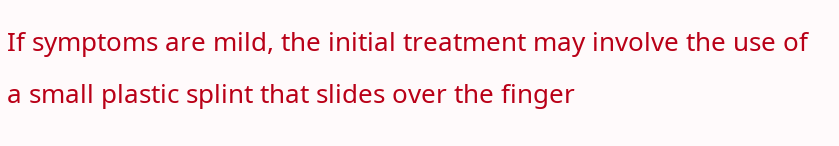If symptoms are mild, the initial treatment may involve the use of a small plastic splint that slides over the finger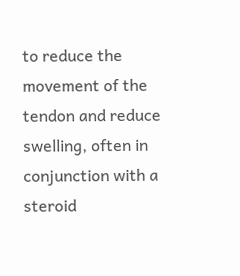to reduce the movement of the tendon and reduce swelling, often in conjunction with a steroid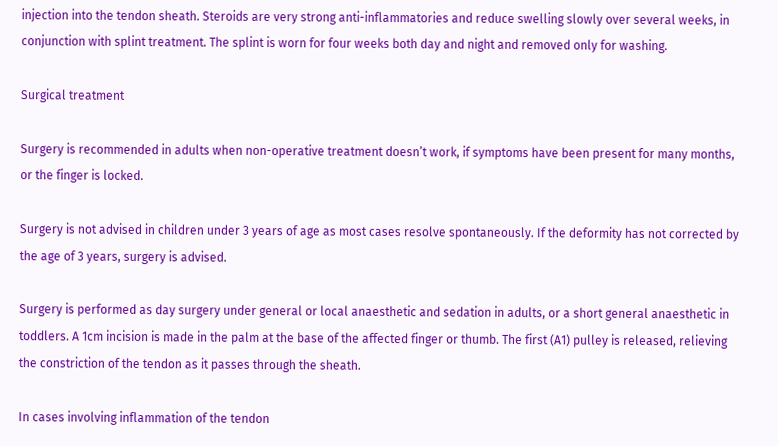injection into the tendon sheath. Steroids are very strong anti-inflammatories and reduce swelling slowly over several weeks, in conjunction with splint treatment. The splint is worn for four weeks both day and night and removed only for washing.

Surgical treatment

Surgery is recommended in adults when non-operative treatment doesn’t work, if symptoms have been present for many months, or the finger is locked.

Surgery is not advised in children under 3 years of age as most cases resolve spontaneously. If the deformity has not corrected by the age of 3 years, surgery is advised.

Surgery is performed as day surgery under general or local anaesthetic and sedation in adults, or a short general anaesthetic in toddlers. A 1cm incision is made in the palm at the base of the affected finger or thumb. The first (A1) pulley is released, relieving the constriction of the tendon as it passes through the sheath.

In cases involving inflammation of the tendon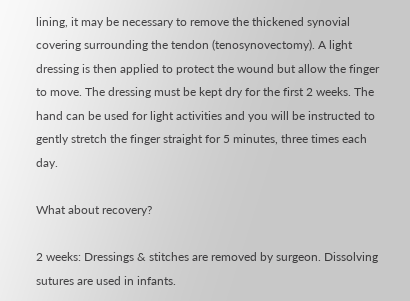lining, it may be necessary to remove the thickened synovial covering surrounding the tendon (tenosynovectomy). A light dressing is then applied to protect the wound but allow the finger to move. The dressing must be kept dry for the first 2 weeks. The hand can be used for light activities and you will be instructed to gently stretch the finger straight for 5 minutes, three times each day.

What about recovery?

2 weeks: Dressings & stitches are removed by surgeon. Dissolving sutures are used in infants.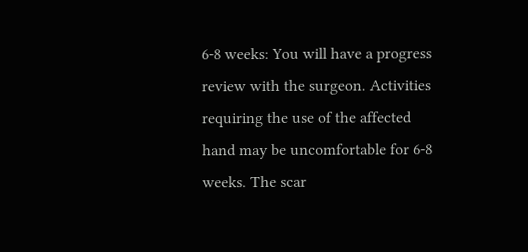6-8 weeks: You will have a progress review with the surgeon. Activities requiring the use of the affected hand may be uncomfortable for 6-8 weeks. The scar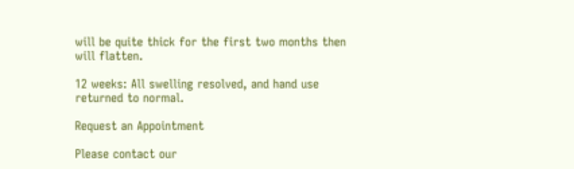will be quite thick for the first two months then will flatten.

12 weeks: All swelling resolved, and hand use returned to normal.

Request an Appointment

Please contact our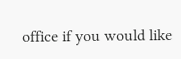office if you would like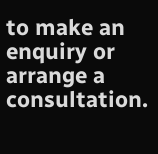to make an enquiry or arrange a consultation.